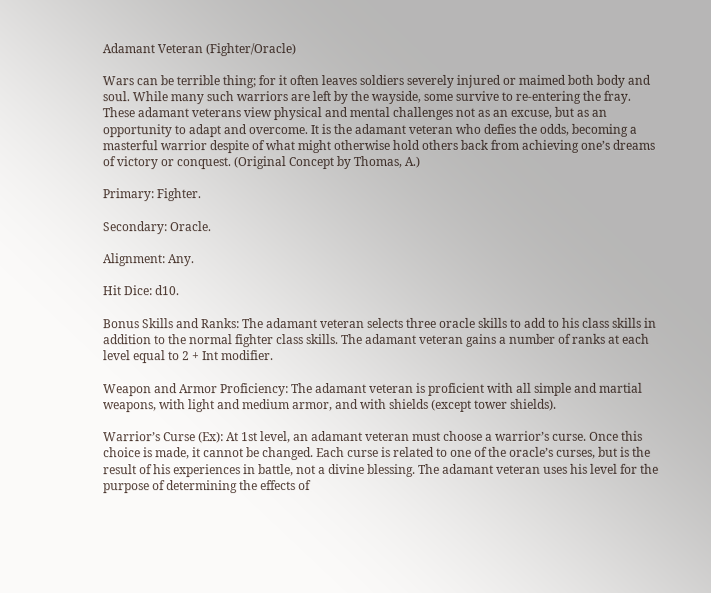Adamant Veteran (Fighter/Oracle)

Wars can be terrible thing; for it often leaves soldiers severely injured or maimed both body and soul. While many such warriors are left by the wayside, some survive to re-entering the fray. These adamant veterans view physical and mental challenges not as an excuse, but as an opportunity to adapt and overcome. It is the adamant veteran who defies the odds, becoming a masterful warrior despite of what might otherwise hold others back from achieving one’s dreams of victory or conquest. (Original Concept by Thomas, A.)

Primary: Fighter.

Secondary: Oracle.

Alignment: Any.

Hit Dice: d10.

Bonus Skills and Ranks: The adamant veteran selects three oracle skills to add to his class skills in addition to the normal fighter class skills. The adamant veteran gains a number of ranks at each level equal to 2 + Int modifier.

Weapon and Armor Proficiency: The adamant veteran is proficient with all simple and martial weapons, with light and medium armor, and with shields (except tower shields).

Warrior’s Curse (Ex): At 1st level, an adamant veteran must choose a warrior’s curse. Once this choice is made, it cannot be changed. Each curse is related to one of the oracle’s curses, but is the result of his experiences in battle, not a divine blessing. The adamant veteran uses his level for the purpose of determining the effects of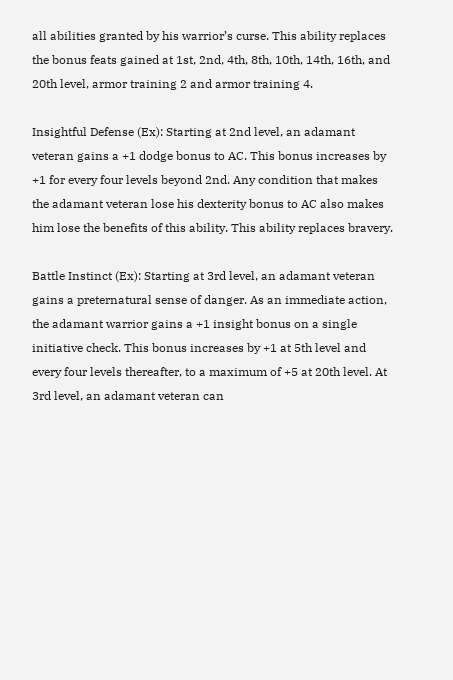all abilities granted by his warrior’s curse. This ability replaces the bonus feats gained at 1st, 2nd, 4th, 8th, 10th, 14th, 16th, and 20th level, armor training 2 and armor training 4.

Insightful Defense (Ex): Starting at 2nd level, an adamant veteran gains a +1 dodge bonus to AC. This bonus increases by +1 for every four levels beyond 2nd. Any condition that makes the adamant veteran lose his dexterity bonus to AC also makes him lose the benefits of this ability. This ability replaces bravery.

Battle Instinct (Ex): Starting at 3rd level, an adamant veteran gains a preternatural sense of danger. As an immediate action, the adamant warrior gains a +1 insight bonus on a single initiative check. This bonus increases by +1 at 5th level and every four levels thereafter, to a maximum of +5 at 20th level. At 3rd level, an adamant veteran can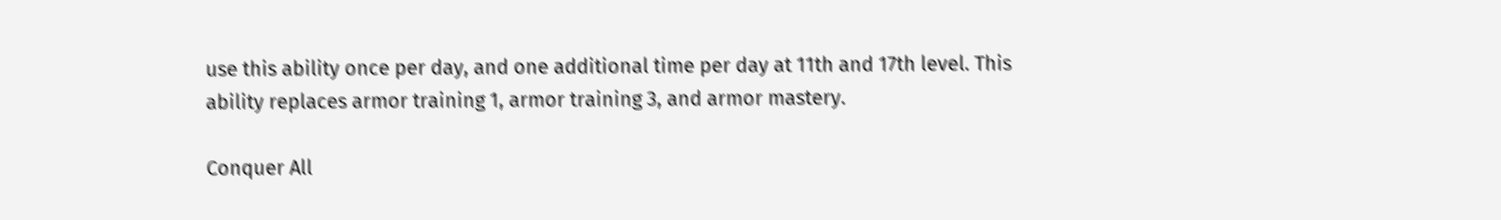use this ability once per day, and one additional time per day at 11th and 17th level. This ability replaces armor training 1, armor training 3, and armor mastery.

Conquer All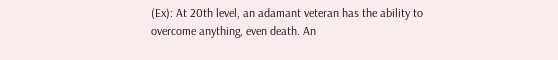(Ex): At 20th level, an adamant veteran has the ability to overcome anything, even death. An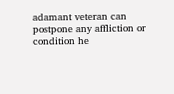adamant veteran can postpone any affliction or condition he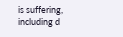is suffering, including d